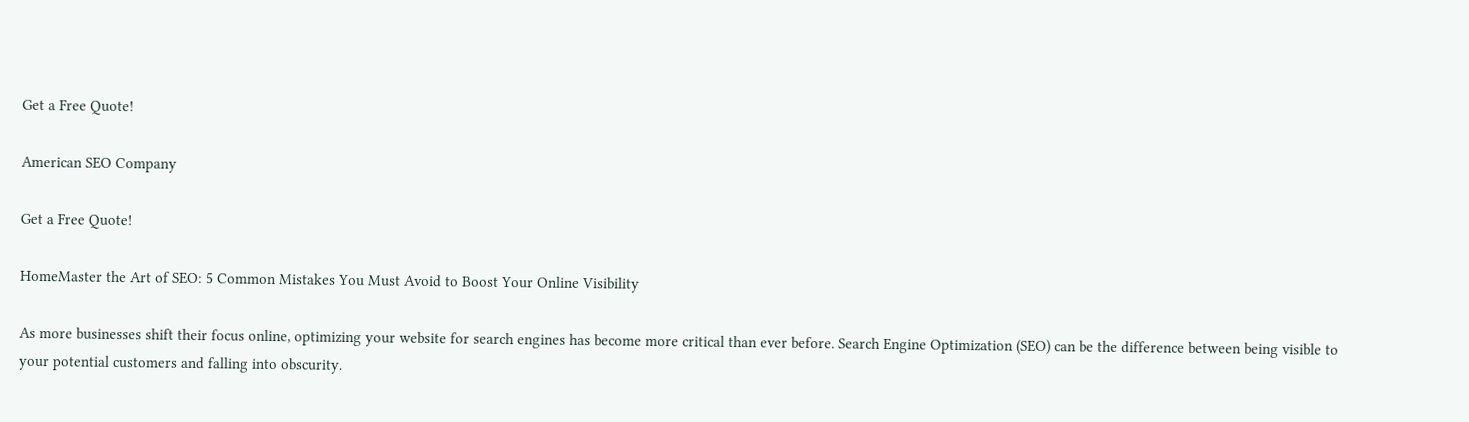Get a Free Quote!

American SEO Company

Get a Free Quote!

HomeMaster the Art of SEO: 5 Common Mistakes You Must Avoid to Boost Your Online Visibility

As more businesses shift their focus online, optimizing your website for search engines has become more critical than ever before. Search Engine Optimization (SEO) can be the difference between being visible to your potential customers and falling into obscurity.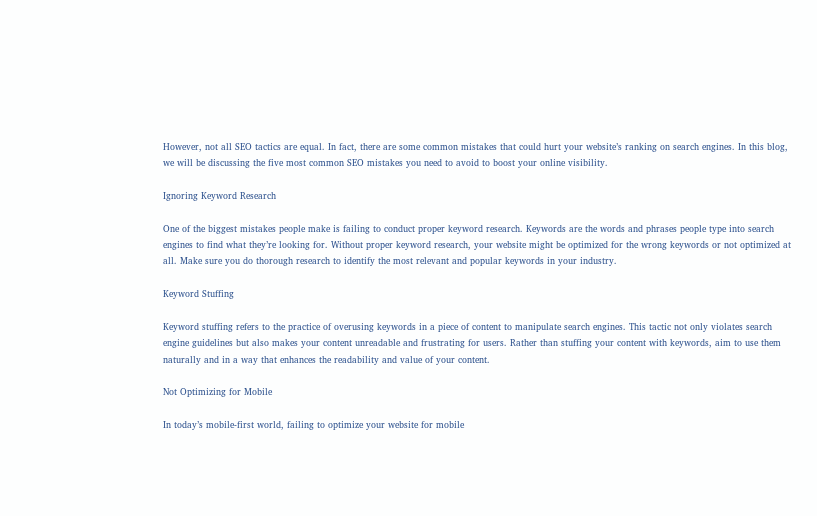However, not all SEO tactics are equal. In fact, there are some common mistakes that could hurt your website’s ranking on search engines. In this blog, we will be discussing the five most common SEO mistakes you need to avoid to boost your online visibility.

Ignoring Keyword Research

One of the biggest mistakes people make is failing to conduct proper keyword research. Keywords are the words and phrases people type into search engines to find what they’re looking for. Without proper keyword research, your website might be optimized for the wrong keywords or not optimized at all. Make sure you do thorough research to identify the most relevant and popular keywords in your industry.

Keyword Stuffing

Keyword stuffing refers to the practice of overusing keywords in a piece of content to manipulate search engines. This tactic not only violates search engine guidelines but also makes your content unreadable and frustrating for users. Rather than stuffing your content with keywords, aim to use them naturally and in a way that enhances the readability and value of your content.

Not Optimizing for Mobile

In today’s mobile-first world, failing to optimize your website for mobile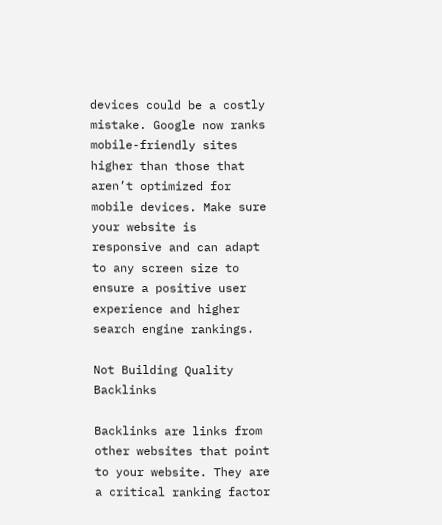devices could be a costly mistake. Google now ranks mobile-friendly sites higher than those that aren’t optimized for mobile devices. Make sure your website is responsive and can adapt to any screen size to ensure a positive user experience and higher search engine rankings.

Not Building Quality Backlinks

Backlinks are links from other websites that point to your website. They are a critical ranking factor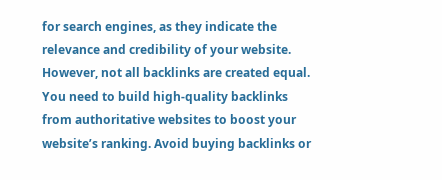for search engines, as they indicate the relevance and credibility of your website. However, not all backlinks are created equal. You need to build high-quality backlinks from authoritative websites to boost your website’s ranking. Avoid buying backlinks or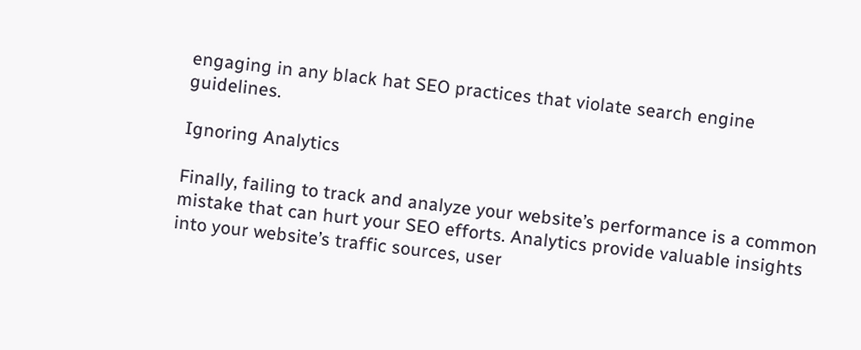engaging in any black hat SEO practices that violate search engine guidelines.

Ignoring Analytics

Finally, failing to track and analyze your website’s performance is a common mistake that can hurt your SEO efforts. Analytics provide valuable insights into your website’s traffic sources, user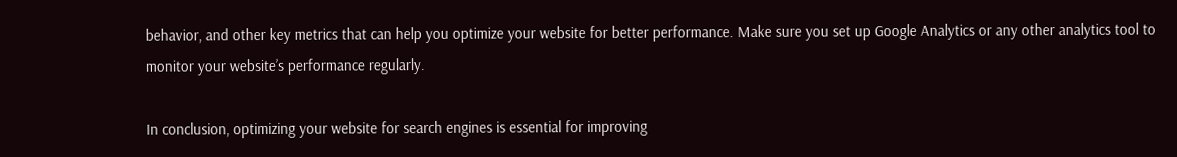behavior, and other key metrics that can help you optimize your website for better performance. Make sure you set up Google Analytics or any other analytics tool to monitor your website’s performance regularly.

In conclusion, optimizing your website for search engines is essential for improving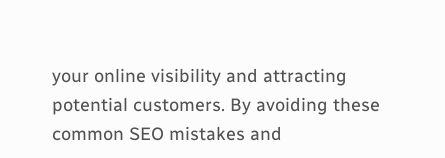your online visibility and attracting potential customers. By avoiding these common SEO mistakes and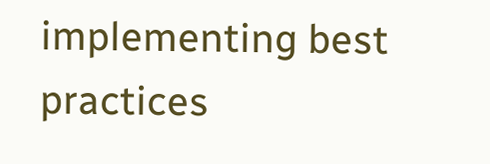implementing best practices